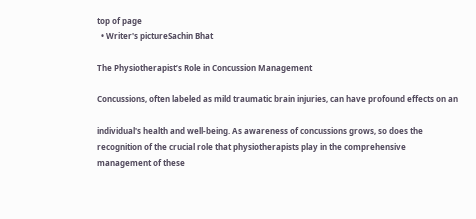top of page
  • Writer's pictureSachin Bhat

The Physiotherapist’s Role in Concussion Management

Concussions, often labeled as mild traumatic brain injuries, can have profound effects on an

individual's health and well-being. As awareness of concussions grows, so does the recognition of the crucial role that physiotherapists play in the comprehensive management of these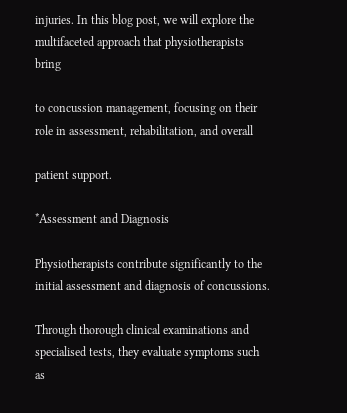injuries. In this blog post, we will explore the multifaceted approach that physiotherapists bring

to concussion management, focusing on their role in assessment, rehabilitation, and overall

patient support.

*Assessment and Diagnosis

Physiotherapists contribute significantly to the initial assessment and diagnosis of concussions.

Through thorough clinical examinations and specialised tests, they evaluate symptoms such as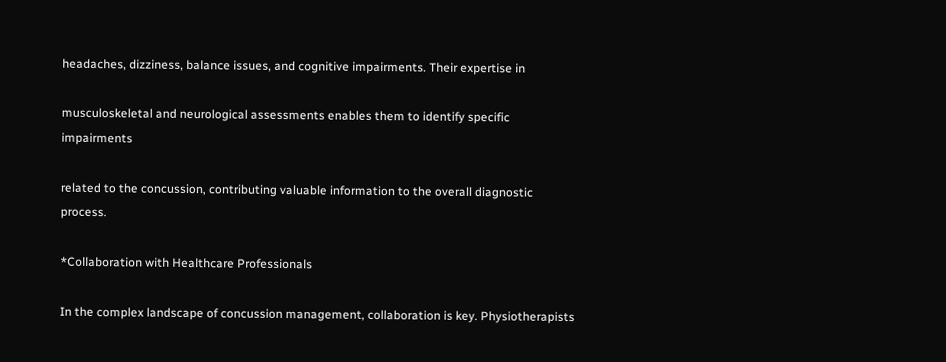headaches, dizziness, balance issues, and cognitive impairments. Their expertise in

musculoskeletal and neurological assessments enables them to identify specific impairments

related to the concussion, contributing valuable information to the overall diagnostic process.

*Collaboration with Healthcare Professionals

In the complex landscape of concussion management, collaboration is key. Physiotherapists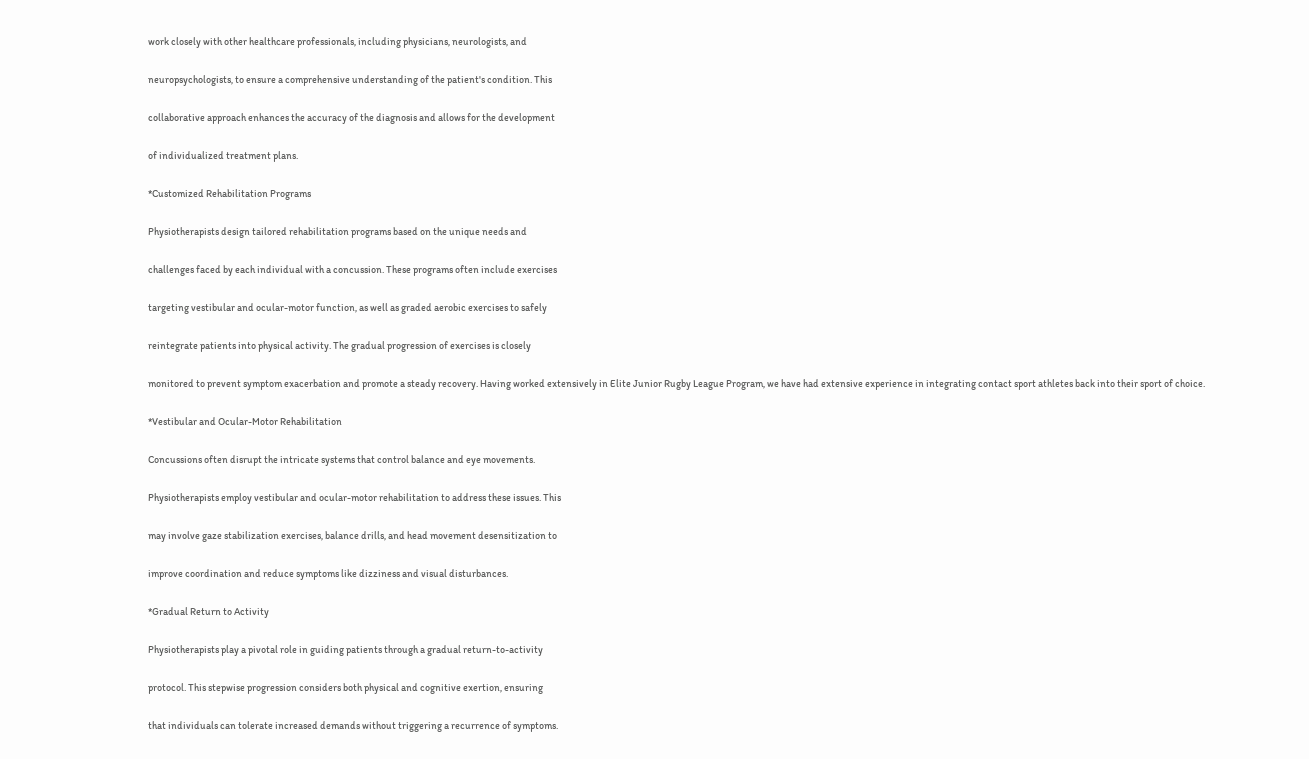work closely with other healthcare professionals, including physicians, neurologists, and

neuropsychologists, to ensure a comprehensive understanding of the patient's condition. This

collaborative approach enhances the accuracy of the diagnosis and allows for the development

of individualized treatment plans.

*Customized Rehabilitation Programs

Physiotherapists design tailored rehabilitation programs based on the unique needs and

challenges faced by each individual with a concussion. These programs often include exercises

targeting vestibular and ocular-motor function, as well as graded aerobic exercises to safely

reintegrate patients into physical activity. The gradual progression of exercises is closely

monitored to prevent symptom exacerbation and promote a steady recovery. Having worked extensively in Elite Junior Rugby League Program, we have had extensive experience in integrating contact sport athletes back into their sport of choice.

*Vestibular and Ocular-Motor Rehabilitation

Concussions often disrupt the intricate systems that control balance and eye movements.

Physiotherapists employ vestibular and ocular-motor rehabilitation to address these issues. This

may involve gaze stabilization exercises, balance drills, and head movement desensitization to

improve coordination and reduce symptoms like dizziness and visual disturbances.

*Gradual Return to Activity

Physiotherapists play a pivotal role in guiding patients through a gradual return-to-activity

protocol. This stepwise progression considers both physical and cognitive exertion, ensuring

that individuals can tolerate increased demands without triggering a recurrence of symptoms.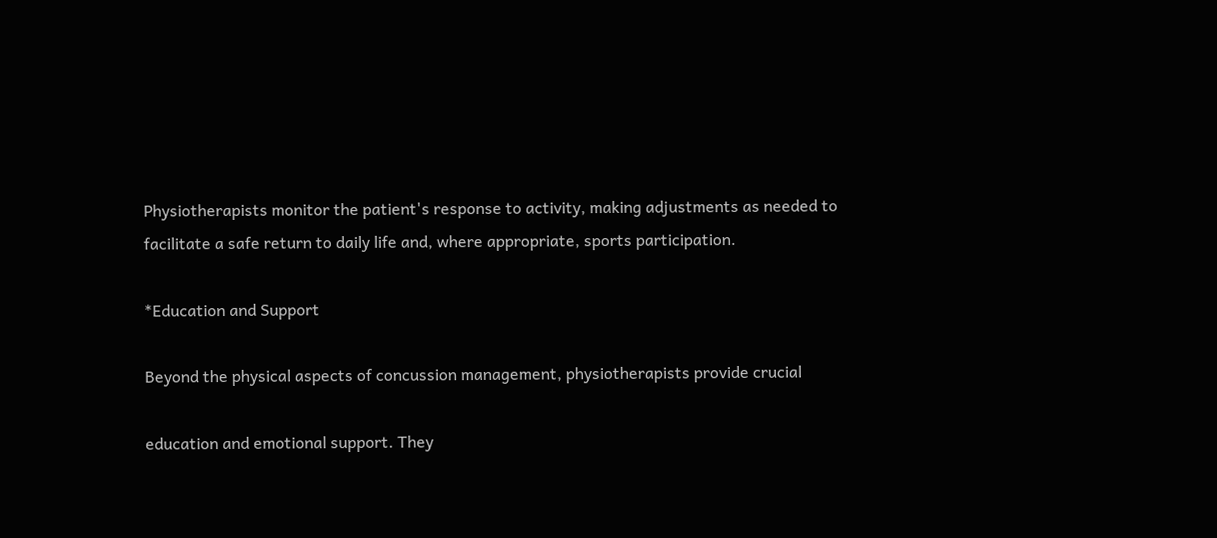Physiotherapists monitor the patient's response to activity, making adjustments as needed to facilitate a safe return to daily life and, where appropriate, sports participation.

*Education and Support

Beyond the physical aspects of concussion management, physiotherapists provide crucial

education and emotional support. They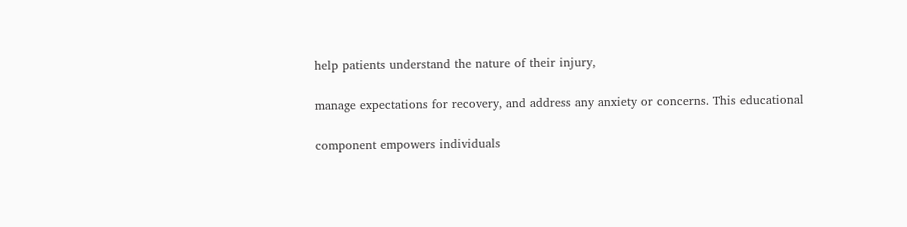help patients understand the nature of their injury,

manage expectations for recovery, and address any anxiety or concerns. This educational

component empowers individuals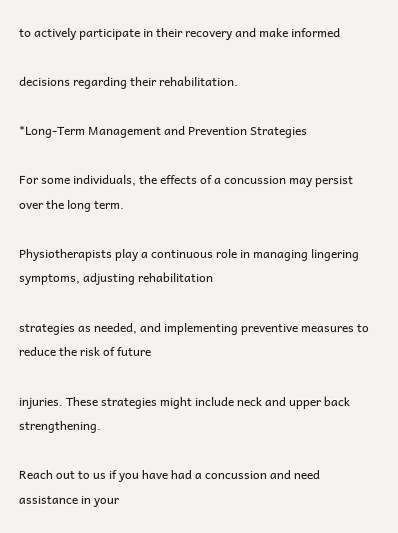to actively participate in their recovery and make informed

decisions regarding their rehabilitation.

*Long-Term Management and Prevention Strategies

For some individuals, the effects of a concussion may persist over the long term.

Physiotherapists play a continuous role in managing lingering symptoms, adjusting rehabilitation

strategies as needed, and implementing preventive measures to reduce the risk of future

injuries. These strategies might include neck and upper back strengthening.

Reach out to us if you have had a concussion and need assistance in your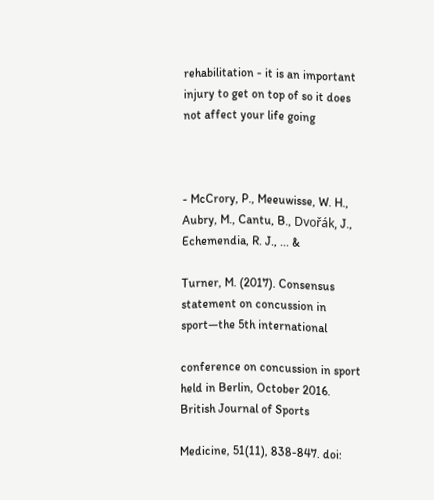rehabilitation - it is an important injury to get on top of so it does not affect your life going



- McCrory, P., Meeuwisse, W. H., Aubry, M., Cantu, B., Dvořák, J., Echemendia, R. J., ... &

Turner, M. (2017). Consensus statement on concussion in sport—the 5th international

conference on concussion in sport held in Berlin, October 2016. British Journal of Sports

Medicine, 51(11), 838-847. doi: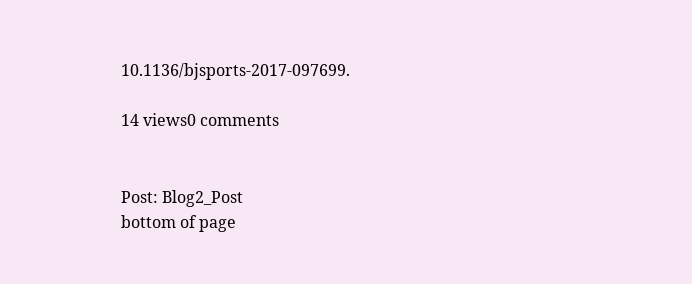10.1136/bjsports-2017-097699.

14 views0 comments


Post: Blog2_Post
bottom of page